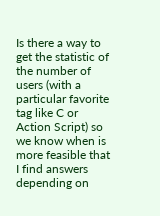Is there a way to get the statistic of the number of users (with a particular favorite tag like C or Action Script) so we know when is more feasible that I find answers depending on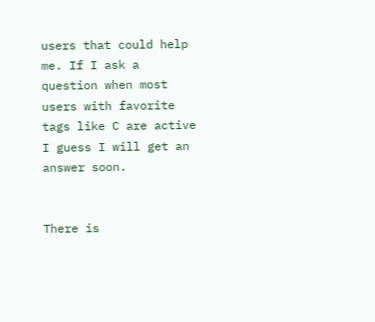users that could help me. If I ask a question when most users with favorite tags like C are active I guess I will get an answer soon.


There is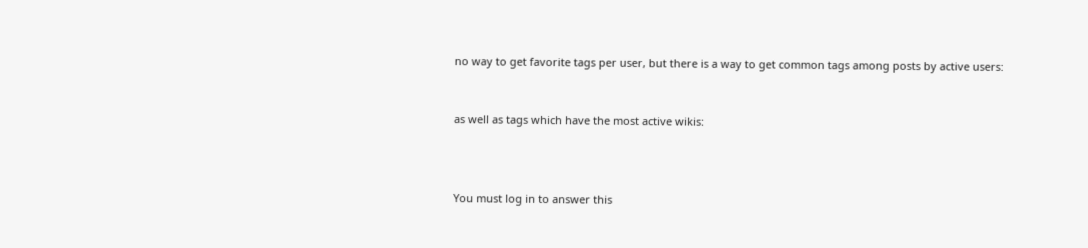no way to get favorite tags per user, but there is a way to get common tags among posts by active users:


as well as tags which have the most active wikis:



You must log in to answer this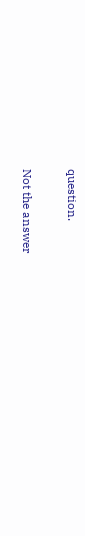question.

Not the answer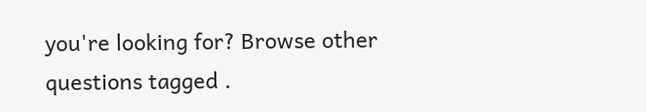you're looking for? Browse other questions tagged .